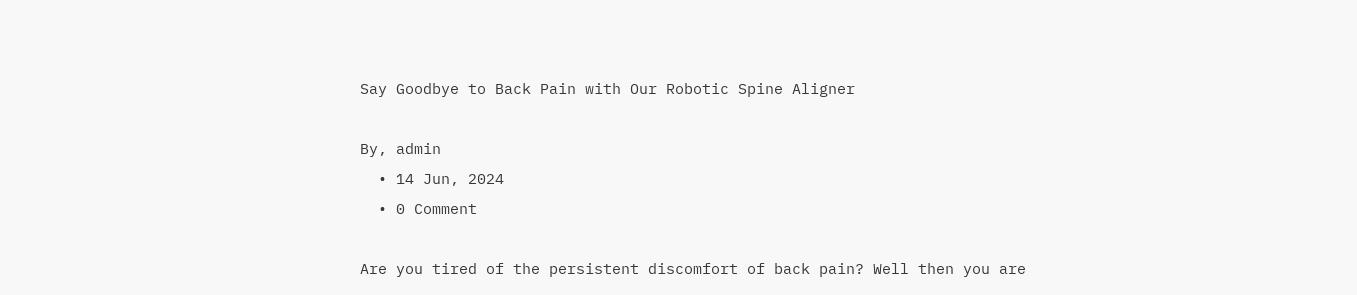Say Goodbye to Back Pain with Our Robotic Spine Aligner

By, admin
  • 14 Jun, 2024
  • 0 Comment

Are you tired of the persistent discomfort of back pain? Well then you are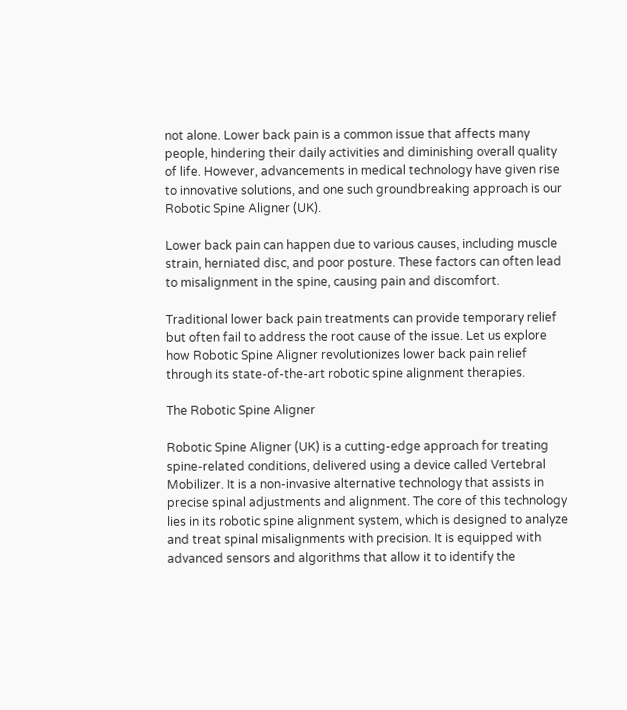not alone. Lower back pain is a common issue that affects many people, hindering their daily activities and diminishing overall quality of life. However, advancements in medical technology have given rise to innovative solutions, and one such groundbreaking approach is our Robotic Spine Aligner (UK).

Lower back pain can happen due to various causes, including muscle strain, herniated disc, and poor posture. These factors can often lead to misalignment in the spine, causing pain and discomfort.

Traditional lower back pain treatments can provide temporary relief but often fail to address the root cause of the issue. Let us explore how Robotic Spine Aligner revolutionizes lower back pain relief through its state-of-the-art robotic spine alignment therapies.

The Robotic Spine Aligner

Robotic Spine Aligner (UK) is a cutting-edge approach for treating spine-related conditions, delivered using a device called Vertebral Mobilizer. It is a non-invasive alternative technology that assists in precise spinal adjustments and alignment. The core of this technology lies in its robotic spine alignment system, which is designed to analyze and treat spinal misalignments with precision. It is equipped with advanced sensors and algorithms that allow it to identify the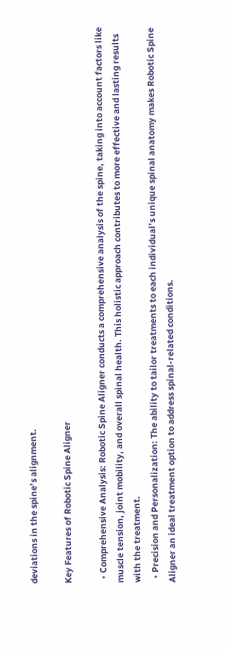deviations in the spine’s alignment.

Key Features of Robotic Spine Aligner

  • Comprehensive Analysis: Robotic Spine Aligner conducts a comprehensive analysis of the spine, taking into account factors like muscle tension, joint mobility, and overall spinal health. This holistic approach contributes to more effective and lasting results with the treatment.
  • Precision and Personalization: The ability to tailor treatments to each individual’s unique spinal anatomy makes Robotic Spine Aligner an ideal treatment option to address spinal-related conditions.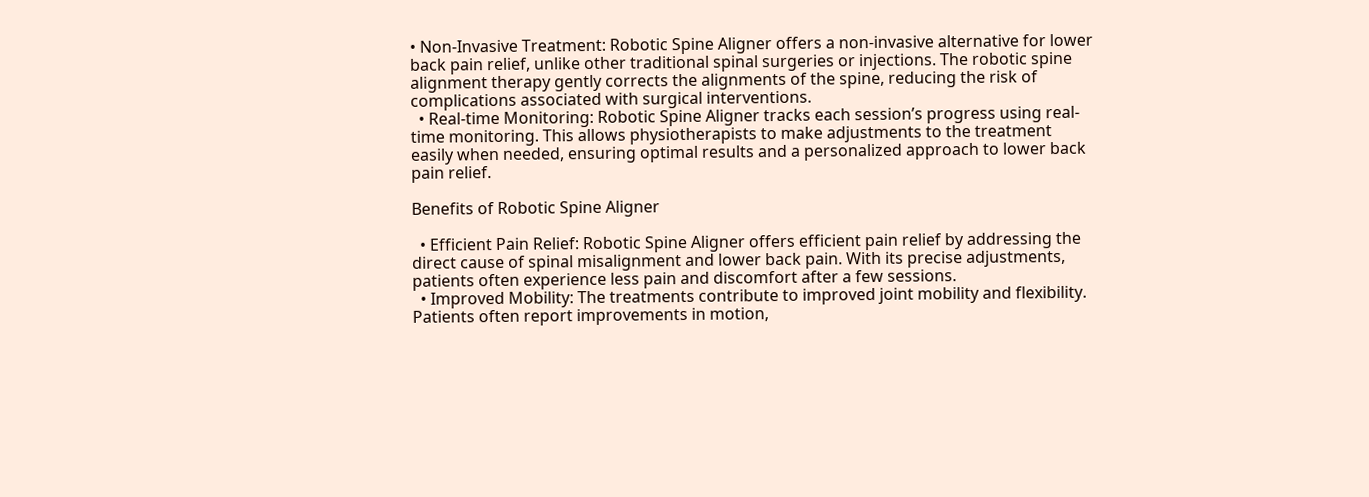• Non-Invasive Treatment: Robotic Spine Aligner offers a non-invasive alternative for lower back pain relief, unlike other traditional spinal surgeries or injections. The robotic spine alignment therapy gently corrects the alignments of the spine, reducing the risk of complications associated with surgical interventions.
  • Real-time Monitoring: Robotic Spine Aligner tracks each session’s progress using real-time monitoring. This allows physiotherapists to make adjustments to the treatment easily when needed, ensuring optimal results and a personalized approach to lower back pain relief.

Benefits of Robotic Spine Aligner

  • Efficient Pain Relief: Robotic Spine Aligner offers efficient pain relief by addressing the direct cause of spinal misalignment and lower back pain. With its precise adjustments, patients often experience less pain and discomfort after a few sessions.
  • Improved Mobility: The treatments contribute to improved joint mobility and flexibility. Patients often report improvements in motion,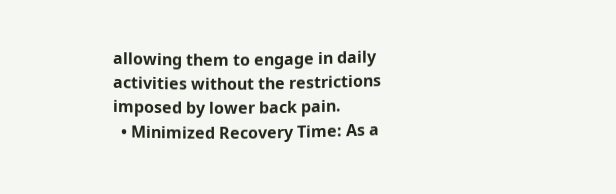allowing them to engage in daily activities without the restrictions imposed by lower back pain.
  • Minimized Recovery Time: As a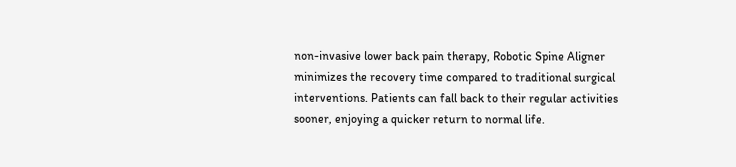non-invasive lower back pain therapy, Robotic Spine Aligner minimizes the recovery time compared to traditional surgical interventions. Patients can fall back to their regular activities sooner, enjoying a quicker return to normal life.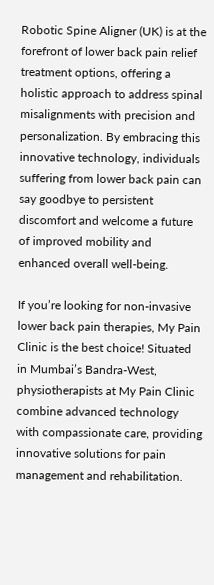Robotic Spine Aligner (UK) is at the forefront of lower back pain relief treatment options, offering a holistic approach to address spinal misalignments with precision and personalization. By embracing this innovative technology, individuals suffering from lower back pain can say goodbye to persistent discomfort and welcome a future of improved mobility and enhanced overall well-being.

If you’re looking for non-invasive lower back pain therapies, My Pain Clinic is the best choice! Situated in Mumbai’s Bandra-West, physiotherapists at My Pain Clinic combine advanced technology with compassionate care, providing innovative solutions for pain management and rehabilitation.